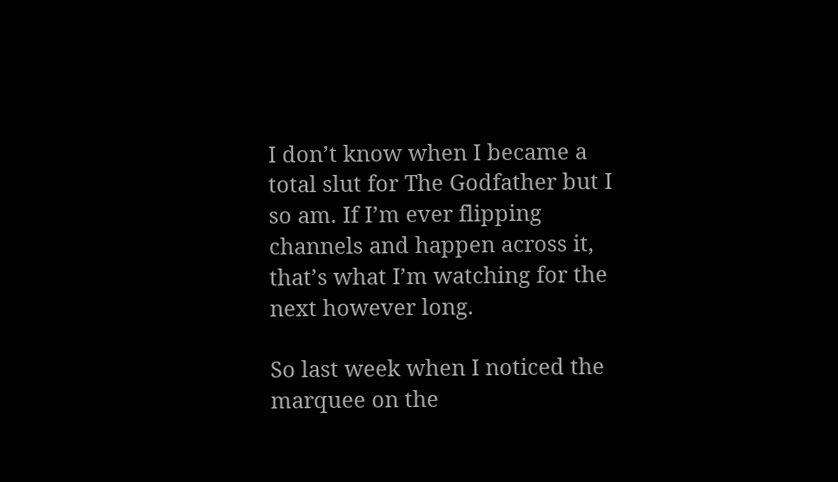I don’t know when I became a total slut for The Godfather but I so am. If I’m ever flipping channels and happen across it, that’s what I’m watching for the next however long.

So last week when I noticed the marquee on the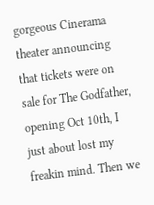gorgeous Cinerama theater announcing that tickets were on sale for The Godfather, opening Oct 10th, I just about lost my freakin mind. Then we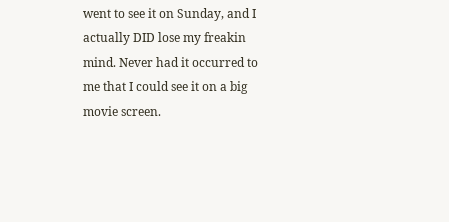went to see it on Sunday, and I actually DID lose my freakin mind. Never had it occurred to me that I could see it on a big movie screen.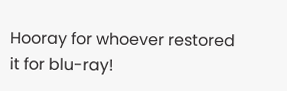Hooray for whoever restored it for blu-ray!